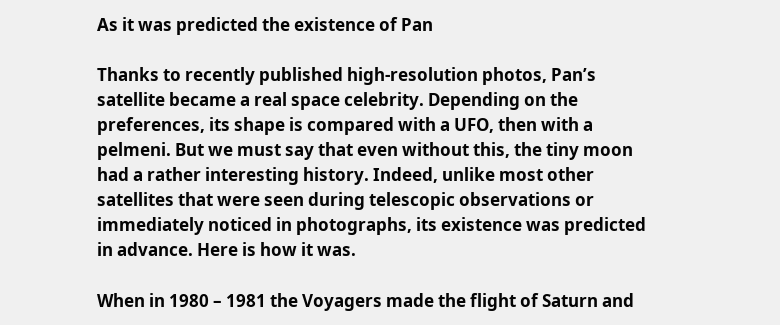As it was predicted the existence of Pan

Thanks to recently published high-resolution photos, Pan’s satellite became a real space celebrity. Depending on the preferences, its shape is compared with a UFO, then with a pelmeni. But we must say that even without this, the tiny moon had a rather interesting history. Indeed, unlike most other satellites that were seen during telescopic observations or immediately noticed in photographs, its existence was predicted in advance. Here is how it was.

When in 1980 – 1981 the Voyagers made the flight of Saturn and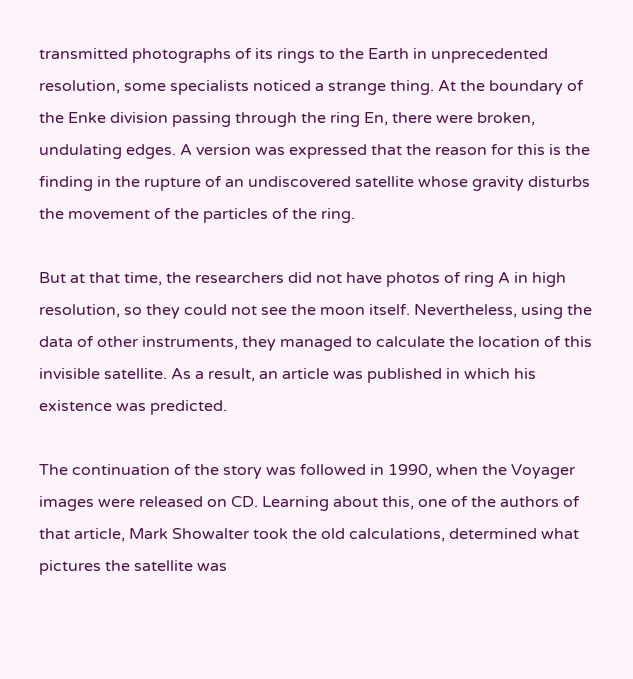transmitted photographs of its rings to the Earth in unprecedented resolution, some specialists noticed a strange thing. At the boundary of the Enke division passing through the ring En, there were broken, undulating edges. A version was expressed that the reason for this is the finding in the rupture of an undiscovered satellite whose gravity disturbs the movement of the particles of the ring.

But at that time, the researchers did not have photos of ring A in high resolution, so they could not see the moon itself. Nevertheless, using the data of other instruments, they managed to calculate the location of this invisible satellite. As a result, an article was published in which his existence was predicted.

The continuation of the story was followed in 1990, when the Voyager images were released on CD. Learning about this, one of the authors of that article, Mark Showalter took the old calculations, determined what pictures the satellite was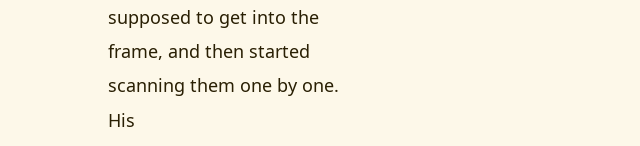supposed to get into the frame, and then started scanning them one by one. His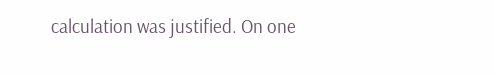calculation was justified. On one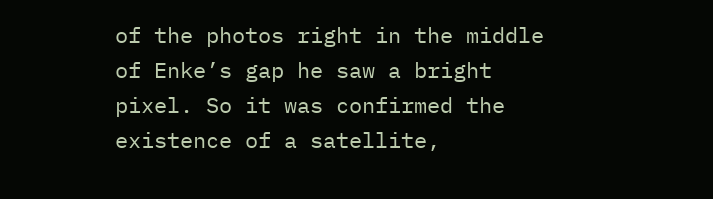of the photos right in the middle of Enke’s gap he saw a bright pixel. So it was confirmed the existence of a satellite,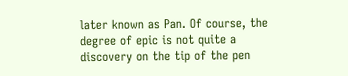later known as Pan. Of course, the degree of epic is not quite a discovery on the tip of the pen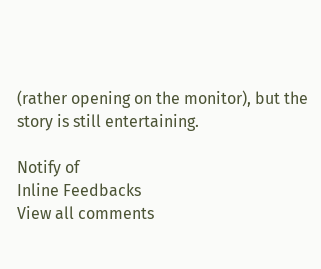(rather opening on the monitor), but the story is still entertaining.

Notify of
Inline Feedbacks
View all comments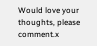Would love your thoughts, please comment.x